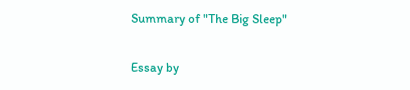Summary of "The Big Sleep"

Essay by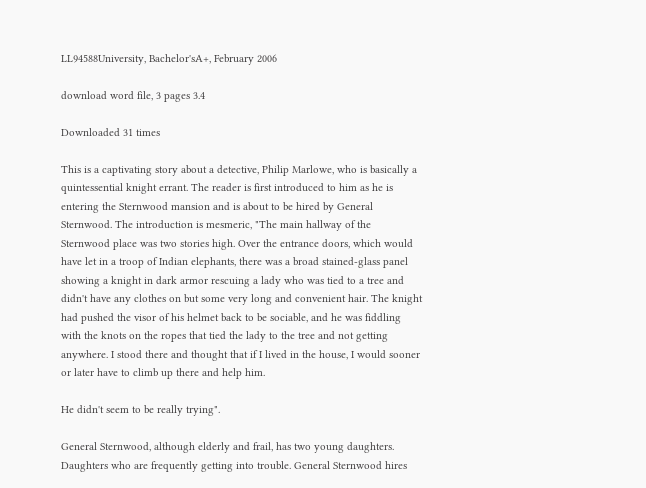LL94588University, Bachelor'sA+, February 2006

download word file, 3 pages 3.4

Downloaded 31 times

This is a captivating story about a detective, Philip Marlowe, who is basically a quintessential knight errant. The reader is first introduced to him as he is entering the Sternwood mansion and is about to be hired by General Sternwood. The introduction is mesmeric, "The main hallway of the Sternwood place was two stories high. Over the entrance doors, which would have let in a troop of Indian elephants, there was a broad stained-glass panel showing a knight in dark armor rescuing a lady who was tied to a tree and didn't have any clothes on but some very long and convenient hair. The knight had pushed the visor of his helmet back to be sociable, and he was fiddling with the knots on the ropes that tied the lady to the tree and not getting anywhere. I stood there and thought that if I lived in the house, I would sooner or later have to climb up there and help him.

He didn't seem to be really trying".

General Sternwood, although elderly and frail, has two young daughters. Daughters who are frequently getting into trouble. General Sternwood hires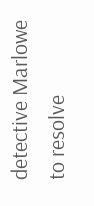detective Marlowe to resolve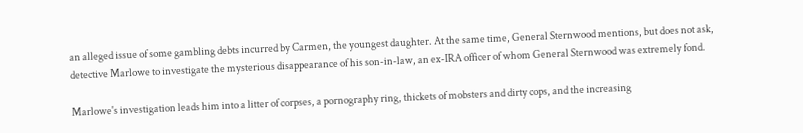an alleged issue of some gambling debts incurred by Carmen, the youngest daughter. At the same time, General Sternwood mentions, but does not ask, detective Marlowe to investigate the mysterious disappearance of his son-in-law, an ex-IRA officer of whom General Sternwood was extremely fond.

Marlowe's investigation leads him into a litter of corpses, a pornography ring, thickets of mobsters and dirty cops, and the increasing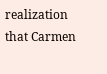realization that Carmen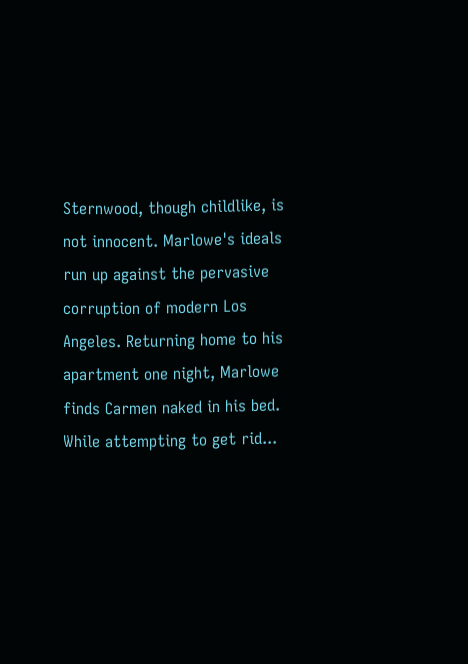Sternwood, though childlike, is not innocent. Marlowe's ideals run up against the pervasive corruption of modern Los Angeles. Returning home to his apartment one night, Marlowe finds Carmen naked in his bed. While attempting to get rid...